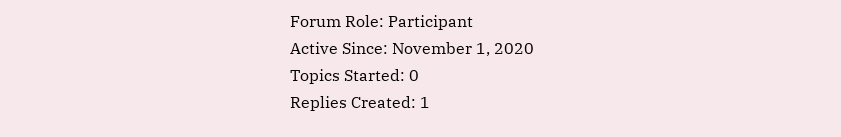Forum Role: Participant
Active Since: November 1, 2020
Topics Started: 0
Replies Created: 1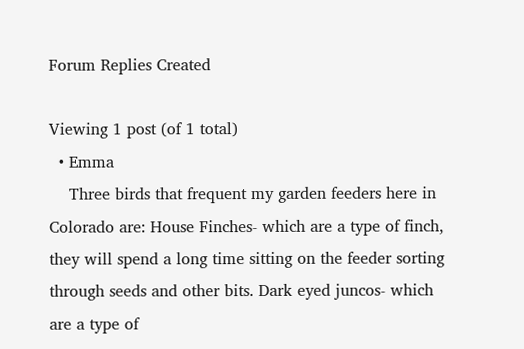Forum Replies Created

Viewing 1 post (of 1 total)
  • Emma
    Three birds that frequent my garden feeders here in Colorado are: House Finches- which are a type of finch, they will spend a long time sitting on the feeder sorting through seeds and other bits. Dark eyed juncos- which are a type of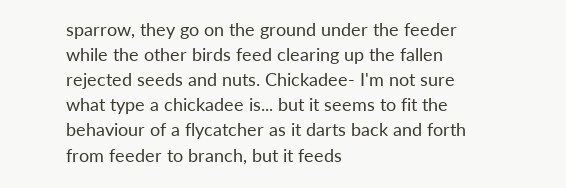sparrow, they go on the ground under the feeder while the other birds feed clearing up the fallen rejected seeds and nuts. Chickadee- I'm not sure what type a chickadee is... but it seems to fit the behaviour of a flycatcher as it darts back and forth from feeder to branch, but it feeds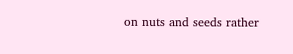on nuts and seeds rather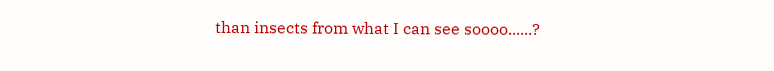than insects from what I can see soooo......?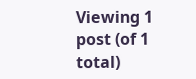Viewing 1 post (of 1 total)